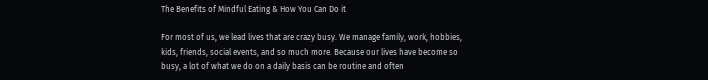The Benefits of Mindful Eating & How You Can Do it

For most of us, we lead lives that are crazy busy. We manage family, work, hobbies, kids, friends, social events, and so much more. Because our lives have become so busy, a lot of what we do on a daily basis can be routine and often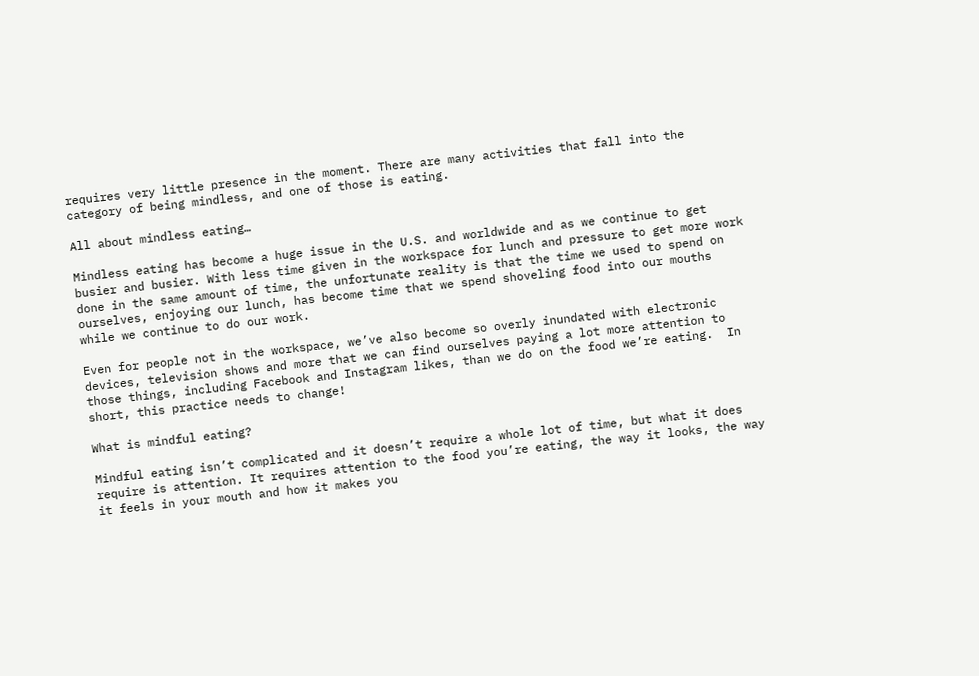requires very little presence in the moment. There are many activities that fall into the category of being mindless, and one of those is eating.

All about mindless eating…

Mindless eating has become a huge issue in the U.S. and worldwide and as we continue to get busier and busier. With less time given in the workspace for lunch and pressure to get more work done in the same amount of time, the unfortunate reality is that the time we used to spend on ourselves, enjoying our lunch, has become time that we spend shoveling food into our mouths while we continue to do our work.

Even for people not in the workspace, we’ve also become so overly inundated with electronic devices, television shows and more that we can find ourselves paying a lot more attention to those things, including Facebook and Instagram likes, than we do on the food we’re eating.  In short, this practice needs to change!

What is mindful eating?

Mindful eating isn’t complicated and it doesn’t require a whole lot of time, but what it does require is attention. It requires attention to the food you’re eating, the way it looks, the way it feels in your mouth and how it makes you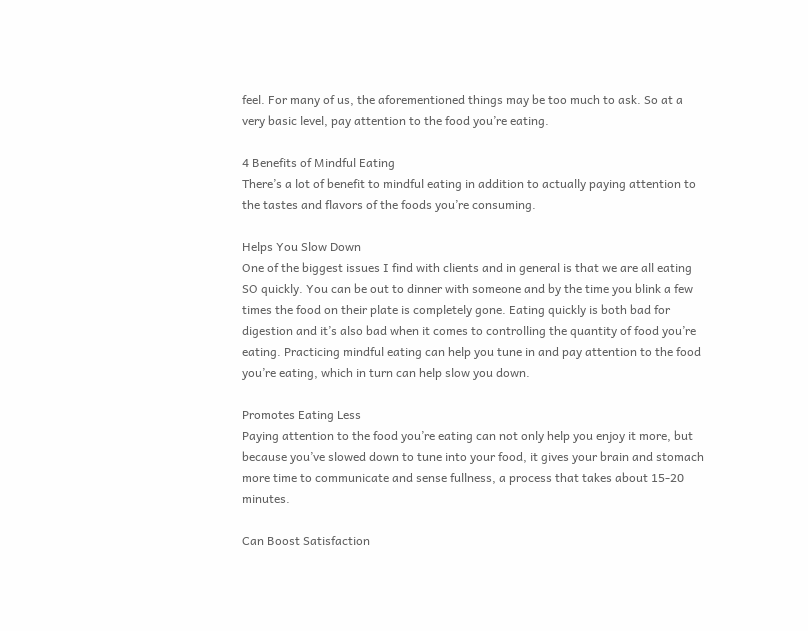feel. For many of us, the aforementioned things may be too much to ask. So at a very basic level, pay attention to the food you’re eating.

4 Benefits of Mindful Eating
There’s a lot of benefit to mindful eating in addition to actually paying attention to the tastes and flavors of the foods you’re consuming.

Helps You Slow Down
One of the biggest issues I find with clients and in general is that we are all eating SO quickly. You can be out to dinner with someone and by the time you blink a few times the food on their plate is completely gone. Eating quickly is both bad for digestion and it’s also bad when it comes to controlling the quantity of food you’re eating. Practicing mindful eating can help you tune in and pay attention to the food you’re eating, which in turn can help slow you down.

Promotes Eating Less
Paying attention to the food you’re eating can not only help you enjoy it more, but because you’ve slowed down to tune into your food, it gives your brain and stomach more time to communicate and sense fullness, a process that takes about 15-20 minutes.

Can Boost Satisfaction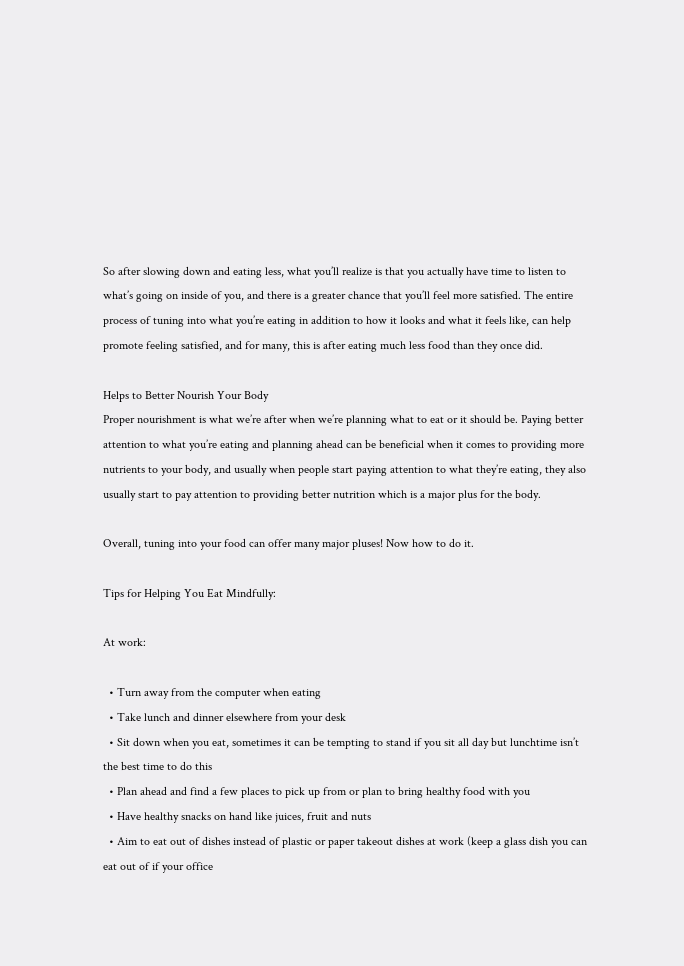So after slowing down and eating less, what you’ll realize is that you actually have time to listen to what’s going on inside of you, and there is a greater chance that you’ll feel more satisfied. The entire process of tuning into what you’re eating in addition to how it looks and what it feels like, can help promote feeling satisfied, and for many, this is after eating much less food than they once did.

Helps to Better Nourish Your Body
Proper nourishment is what we’re after when we’re planning what to eat or it should be. Paying better attention to what you’re eating and planning ahead can be beneficial when it comes to providing more nutrients to your body, and usually when people start paying attention to what they’re eating, they also usually start to pay attention to providing better nutrition which is a major plus for the body.

Overall, tuning into your food can offer many major pluses! Now how to do it.

Tips for Helping You Eat Mindfully:

At work:

  • Turn away from the computer when eating
  • Take lunch and dinner elsewhere from your desk
  • Sit down when you eat, sometimes it can be tempting to stand if you sit all day but lunchtime isn’t the best time to do this
  • Plan ahead and find a few places to pick up from or plan to bring healthy food with you
  • Have healthy snacks on hand like juices, fruit and nuts
  • Aim to eat out of dishes instead of plastic or paper takeout dishes at work (keep a glass dish you can eat out of if your office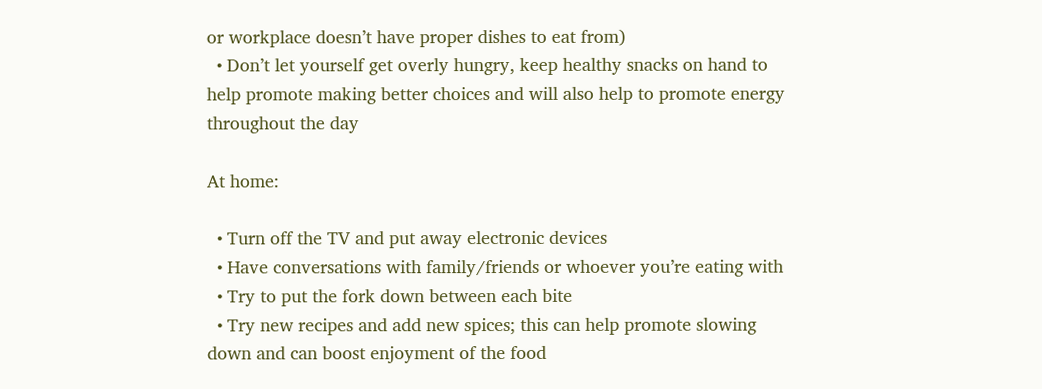or workplace doesn’t have proper dishes to eat from)
  • Don’t let yourself get overly hungry, keep healthy snacks on hand to help promote making better choices and will also help to promote energy throughout the day

At home:

  • Turn off the TV and put away electronic devices
  • Have conversations with family/friends or whoever you’re eating with
  • Try to put the fork down between each bite
  • Try new recipes and add new spices; this can help promote slowing down and can boost enjoyment of the food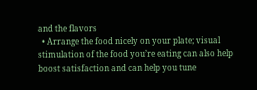and the flavors
  • Arrange the food nicely on your plate; visual stimulation of the food you’re eating can also help boost satisfaction and can help you tune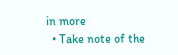in more
  • Take note of the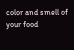color and smell of your food